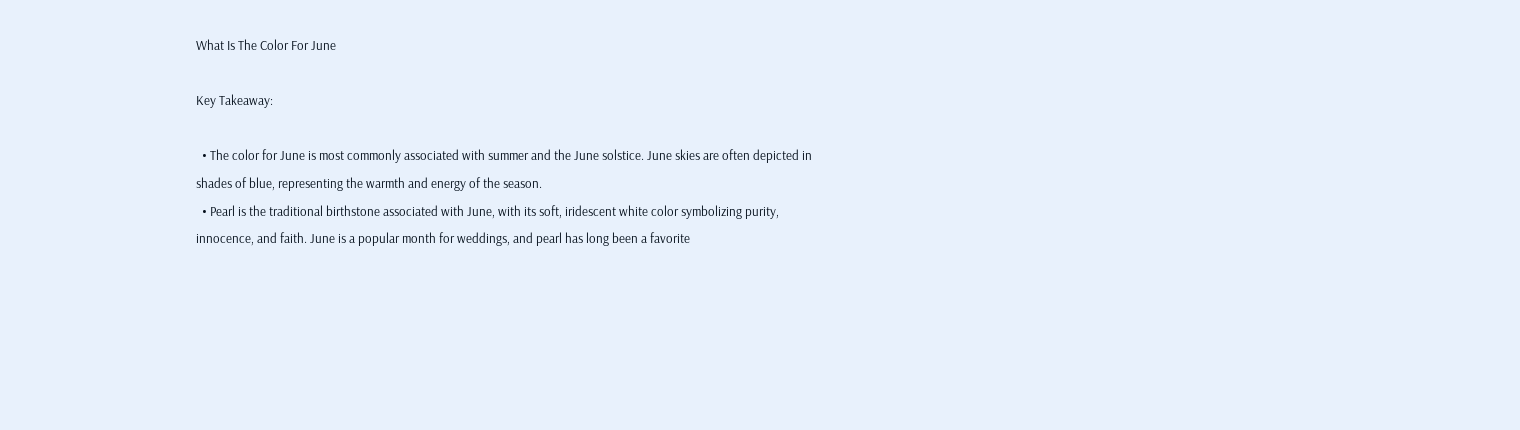What Is The Color For June

Key Takeaway:

  • The color for June is most commonly associated with summer and the June solstice. June skies are often depicted in shades of blue, representing the warmth and energy of the season.
  • Pearl is the traditional birthstone associated with June, with its soft, iridescent white color symbolizing purity, innocence, and faith. June is a popular month for weddings, and pearl has long been a favorite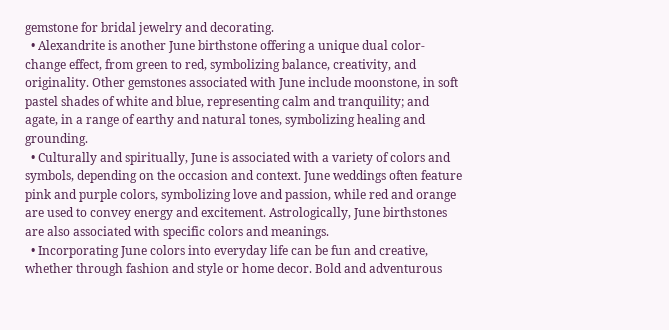gemstone for bridal jewelry and decorating.
  • Alexandrite is another June birthstone offering a unique dual color-change effect, from green to red, symbolizing balance, creativity, and originality. Other gemstones associated with June include moonstone, in soft pastel shades of white and blue, representing calm and tranquility; and agate, in a range of earthy and natural tones, symbolizing healing and grounding.
  • Culturally and spiritually, June is associated with a variety of colors and symbols, depending on the occasion and context. June weddings often feature pink and purple colors, symbolizing love and passion, while red and orange are used to convey energy and excitement. Astrologically, June birthstones are also associated with specific colors and meanings.
  • Incorporating June colors into everyday life can be fun and creative, whether through fashion and style or home decor. Bold and adventurous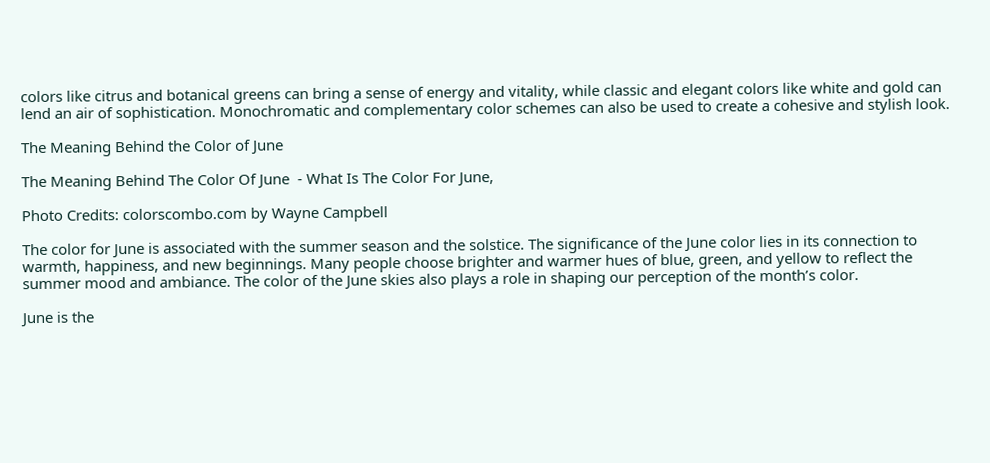colors like citrus and botanical greens can bring a sense of energy and vitality, while classic and elegant colors like white and gold can lend an air of sophistication. Monochromatic and complementary color schemes can also be used to create a cohesive and stylish look.

The Meaning Behind the Color of June

The Meaning Behind The Color Of June  - What Is The Color For June,

Photo Credits: colorscombo.com by Wayne Campbell

The color for June is associated with the summer season and the solstice. The significance of the June color lies in its connection to warmth, happiness, and new beginnings. Many people choose brighter and warmer hues of blue, green, and yellow to reflect the summer mood and ambiance. The color of the June skies also plays a role in shaping our perception of the month’s color.

June is the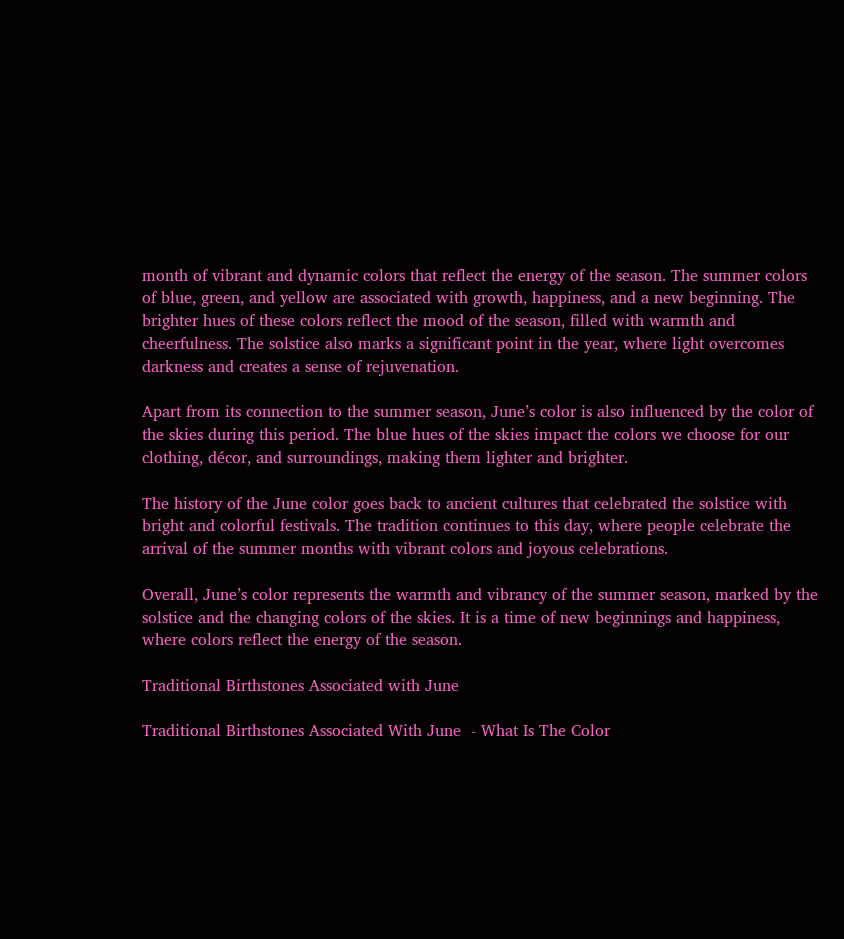month of vibrant and dynamic colors that reflect the energy of the season. The summer colors of blue, green, and yellow are associated with growth, happiness, and a new beginning. The brighter hues of these colors reflect the mood of the season, filled with warmth and cheerfulness. The solstice also marks a significant point in the year, where light overcomes darkness and creates a sense of rejuvenation.

Apart from its connection to the summer season, June’s color is also influenced by the color of the skies during this period. The blue hues of the skies impact the colors we choose for our clothing, décor, and surroundings, making them lighter and brighter.

The history of the June color goes back to ancient cultures that celebrated the solstice with bright and colorful festivals. The tradition continues to this day, where people celebrate the arrival of the summer months with vibrant colors and joyous celebrations.

Overall, June’s color represents the warmth and vibrancy of the summer season, marked by the solstice and the changing colors of the skies. It is a time of new beginnings and happiness, where colors reflect the energy of the season.

Traditional Birthstones Associated with June

Traditional Birthstones Associated With June  - What Is The Color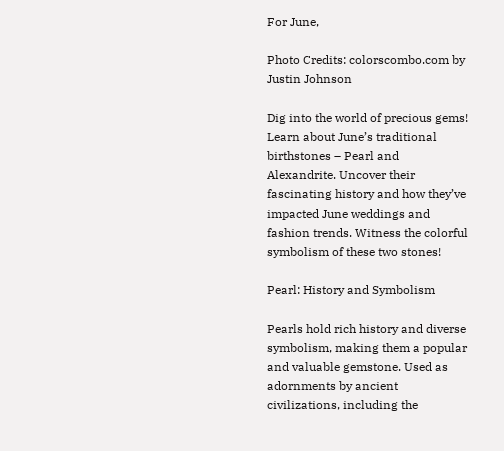For June,

Photo Credits: colorscombo.com by Justin Johnson

Dig into the world of precious gems! Learn about June’s traditional birthstones – Pearl and Alexandrite. Uncover their fascinating history and how they’ve impacted June weddings and fashion trends. Witness the colorful symbolism of these two stones!

Pearl: History and Symbolism

Pearls hold rich history and diverse symbolism, making them a popular and valuable gemstone. Used as adornments by ancient civilizations, including the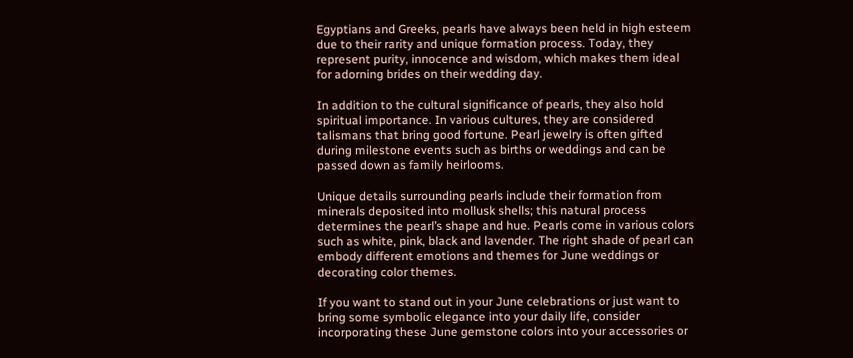Egyptians and Greeks, pearls have always been held in high esteem due to their rarity and unique formation process. Today, they represent purity, innocence and wisdom, which makes them ideal for adorning brides on their wedding day.

In addition to the cultural significance of pearls, they also hold spiritual importance. In various cultures, they are considered talismans that bring good fortune. Pearl jewelry is often gifted during milestone events such as births or weddings and can be passed down as family heirlooms.

Unique details surrounding pearls include their formation from minerals deposited into mollusk shells; this natural process determines the pearl’s shape and hue. Pearls come in various colors such as white, pink, black and lavender. The right shade of pearl can embody different emotions and themes for June weddings or decorating color themes.

If you want to stand out in your June celebrations or just want to bring some symbolic elegance into your daily life, consider incorporating these June gemstone colors into your accessories or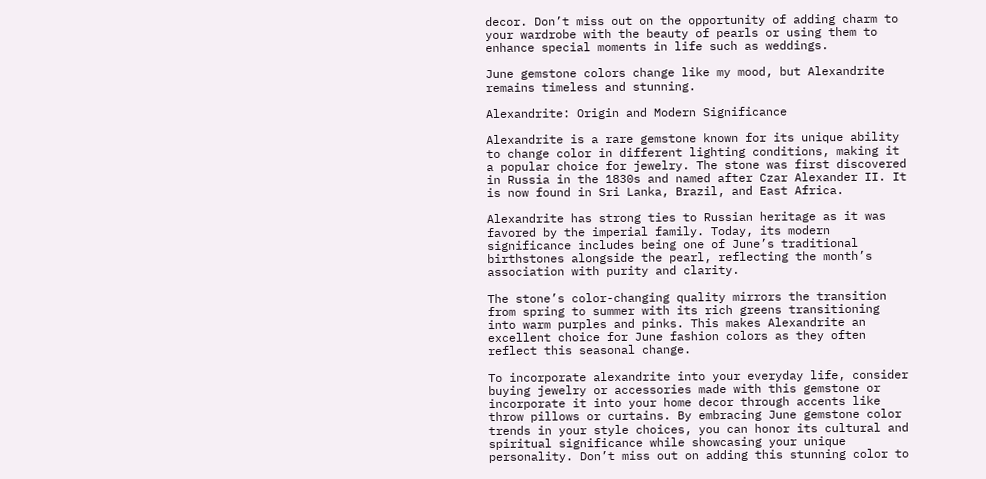decor. Don’t miss out on the opportunity of adding charm to your wardrobe with the beauty of pearls or using them to enhance special moments in life such as weddings.

June gemstone colors change like my mood, but Alexandrite remains timeless and stunning.

Alexandrite: Origin and Modern Significance

Alexandrite is a rare gemstone known for its unique ability to change color in different lighting conditions, making it a popular choice for jewelry. The stone was first discovered in Russia in the 1830s and named after Czar Alexander II. It is now found in Sri Lanka, Brazil, and East Africa.

Alexandrite has strong ties to Russian heritage as it was favored by the imperial family. Today, its modern significance includes being one of June’s traditional birthstones alongside the pearl, reflecting the month’s association with purity and clarity.

The stone’s color-changing quality mirrors the transition from spring to summer with its rich greens transitioning into warm purples and pinks. This makes Alexandrite an excellent choice for June fashion colors as they often reflect this seasonal change.

To incorporate alexandrite into your everyday life, consider buying jewelry or accessories made with this gemstone or incorporate it into your home decor through accents like throw pillows or curtains. By embracing June gemstone color trends in your style choices, you can honor its cultural and spiritual significance while showcasing your unique personality. Don’t miss out on adding this stunning color to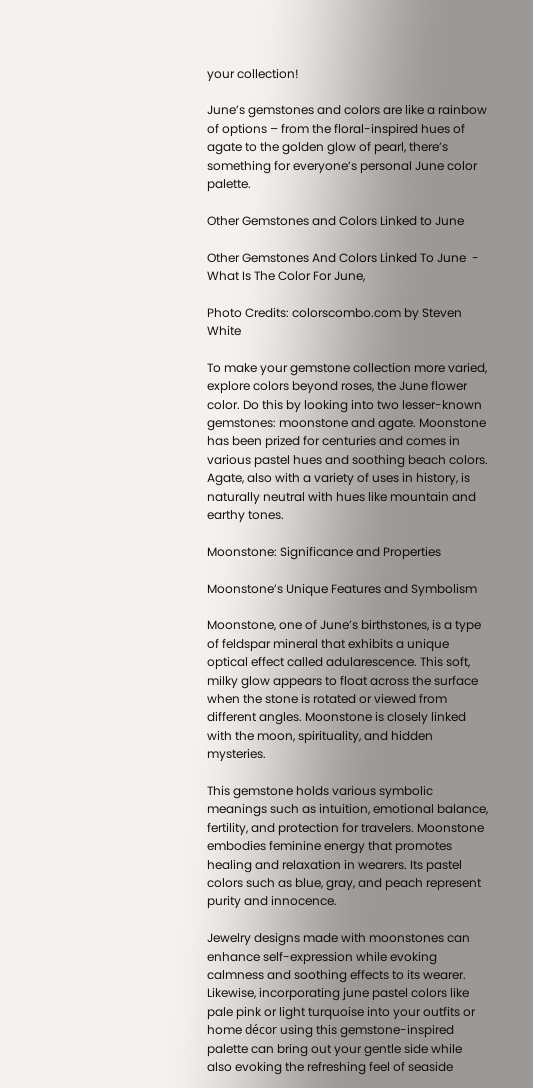your collection!

June’s gemstones and colors are like a rainbow of options – from the floral-inspired hues of agate to the golden glow of pearl, there’s something for everyone’s personal June color palette.

Other Gemstones and Colors Linked to June

Other Gemstones And Colors Linked To June  - What Is The Color For June,

Photo Credits: colorscombo.com by Steven White

To make your gemstone collection more varied, explore colors beyond roses, the June flower color. Do this by looking into two lesser-known gemstones: moonstone and agate. Moonstone has been prized for centuries and comes in various pastel hues and soothing beach colors. Agate, also with a variety of uses in history, is naturally neutral with hues like mountain and earthy tones.

Moonstone: Significance and Properties

Moonstone’s Unique Features and Symbolism

Moonstone, one of June’s birthstones, is a type of feldspar mineral that exhibits a unique optical effect called adularescence. This soft, milky glow appears to float across the surface when the stone is rotated or viewed from different angles. Moonstone is closely linked with the moon, spirituality, and hidden mysteries.

This gemstone holds various symbolic meanings such as intuition, emotional balance, fertility, and protection for travelers. Moonstone embodies feminine energy that promotes healing and relaxation in wearers. Its pastel colors such as blue, gray, and peach represent purity and innocence.

Jewelry designs made with moonstones can enhance self-expression while evoking calmness and soothing effects to its wearer. Likewise, incorporating june pastel colors like pale pink or light turquoise into your outfits or home décor using this gemstone-inspired palette can bring out your gentle side while also evoking the refreshing feel of seaside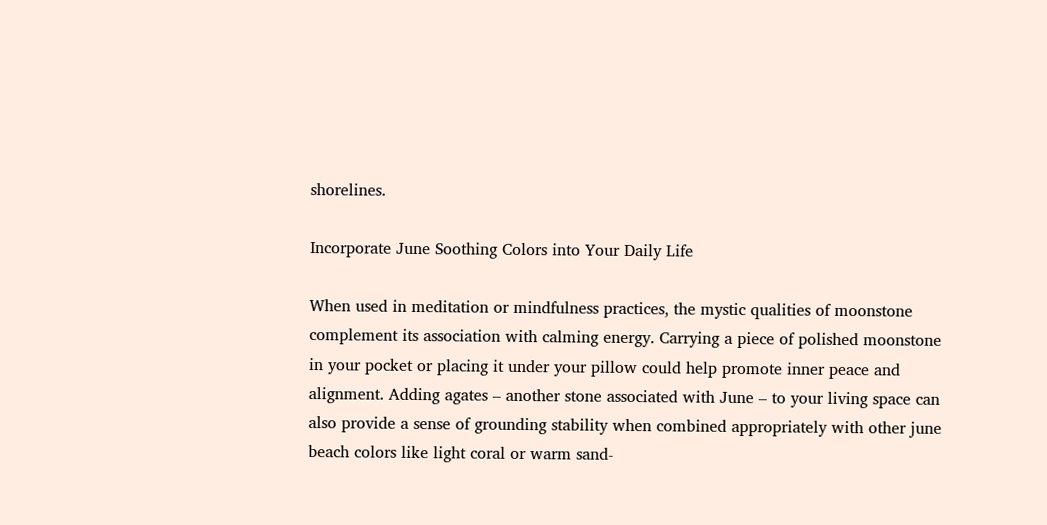shorelines.

Incorporate June Soothing Colors into Your Daily Life

When used in meditation or mindfulness practices, the mystic qualities of moonstone complement its association with calming energy. Carrying a piece of polished moonstone in your pocket or placing it under your pillow could help promote inner peace and alignment. Adding agates – another stone associated with June – to your living space can also provide a sense of grounding stability when combined appropriately with other june beach colors like light coral or warm sand-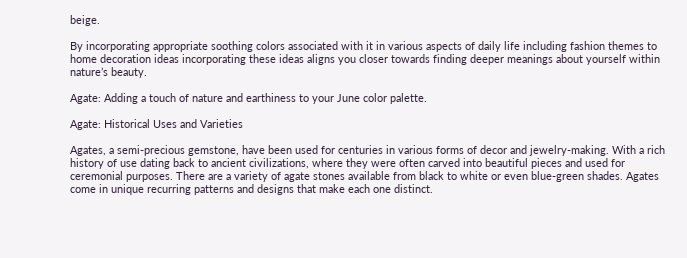beige.

By incorporating appropriate soothing colors associated with it in various aspects of daily life including fashion themes to home decoration ideas incorporating these ideas aligns you closer towards finding deeper meanings about yourself within nature’s beauty.

Agate: Adding a touch of nature and earthiness to your June color palette.

Agate: Historical Uses and Varieties

Agates, a semi-precious gemstone, have been used for centuries in various forms of decor and jewelry-making. With a rich history of use dating back to ancient civilizations, where they were often carved into beautiful pieces and used for ceremonial purposes. There are a variety of agate stones available from black to white or even blue-green shades. Agates come in unique recurring patterns and designs that make each one distinct.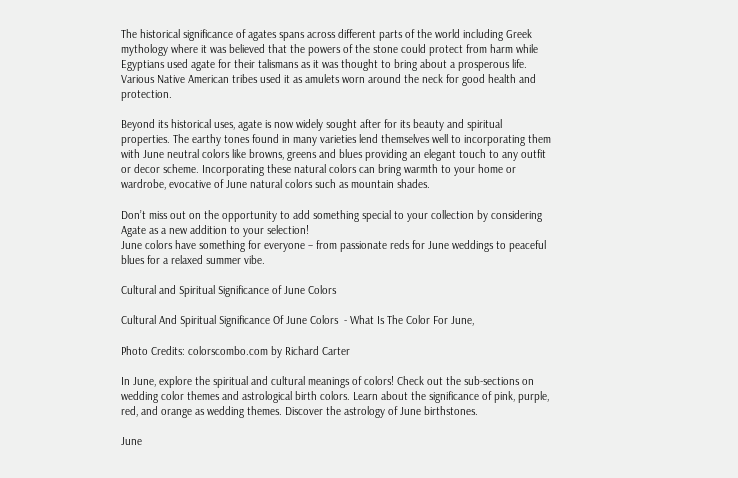The historical significance of agates spans across different parts of the world including Greek mythology where it was believed that the powers of the stone could protect from harm while Egyptians used agate for their talismans as it was thought to bring about a prosperous life. Various Native American tribes used it as amulets worn around the neck for good health and protection.

Beyond its historical uses, agate is now widely sought after for its beauty and spiritual properties. The earthy tones found in many varieties lend themselves well to incorporating them with June neutral colors like browns, greens and blues providing an elegant touch to any outfit or decor scheme. Incorporating these natural colors can bring warmth to your home or wardrobe, evocative of June natural colors such as mountain shades.

Don’t miss out on the opportunity to add something special to your collection by considering Agate as a new addition to your selection!
June colors have something for everyone – from passionate reds for June weddings to peaceful blues for a relaxed summer vibe.

Cultural and Spiritual Significance of June Colors

Cultural And Spiritual Significance Of June Colors  - What Is The Color For June,

Photo Credits: colorscombo.com by Richard Carter

In June, explore the spiritual and cultural meanings of colors! Check out the sub-sections on wedding color themes and astrological birth colors. Learn about the significance of pink, purple, red, and orange as wedding themes. Discover the astrology of June birthstones.

June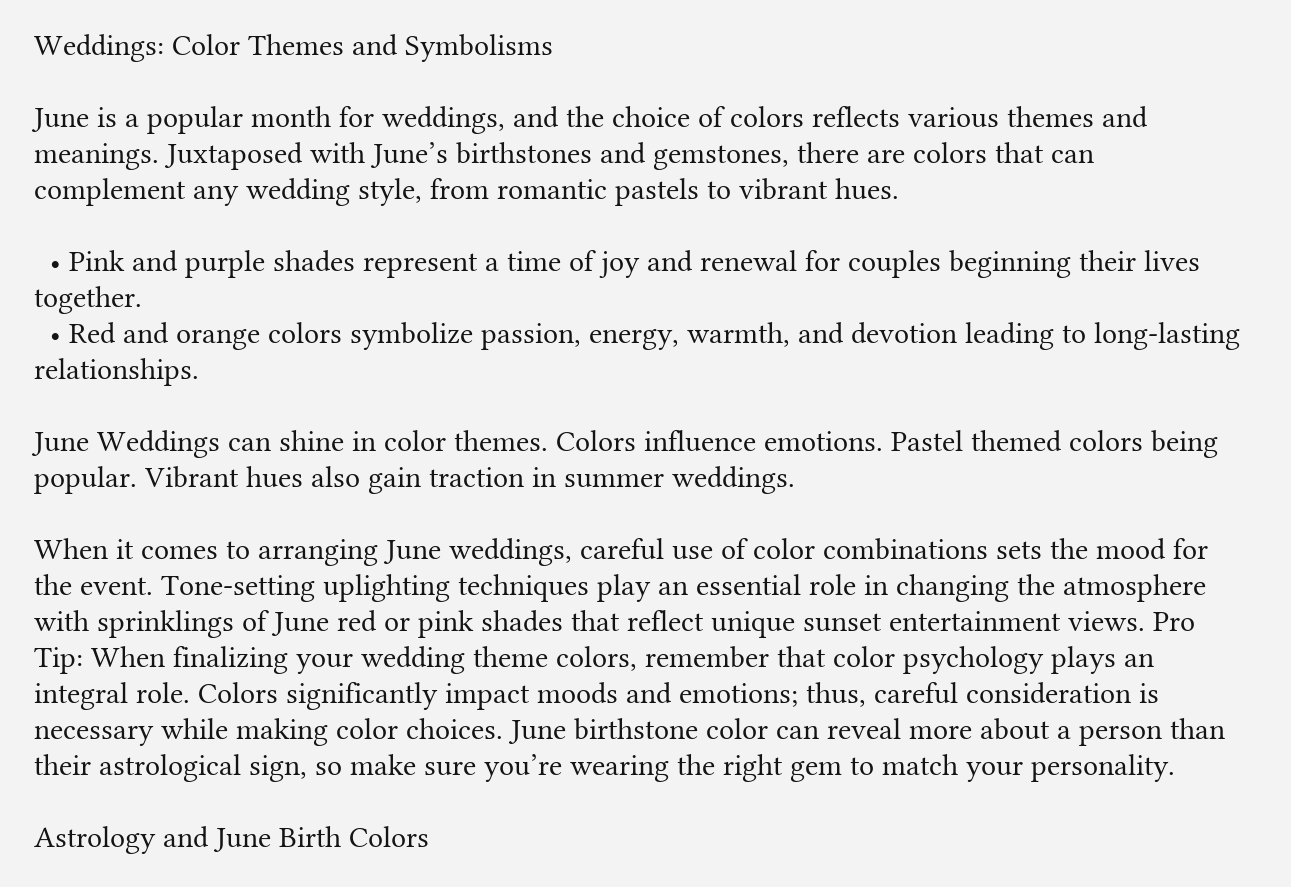Weddings: Color Themes and Symbolisms

June is a popular month for weddings, and the choice of colors reflects various themes and meanings. Juxtaposed with June’s birthstones and gemstones, there are colors that can complement any wedding style, from romantic pastels to vibrant hues.

  • Pink and purple shades represent a time of joy and renewal for couples beginning their lives together.
  • Red and orange colors symbolize passion, energy, warmth, and devotion leading to long-lasting relationships.

June Weddings can shine in color themes. Colors influence emotions. Pastel themed colors being popular. Vibrant hues also gain traction in summer weddings.

When it comes to arranging June weddings, careful use of color combinations sets the mood for the event. Tone-setting uplighting techniques play an essential role in changing the atmosphere with sprinklings of June red or pink shades that reflect unique sunset entertainment views. Pro Tip: When finalizing your wedding theme colors, remember that color psychology plays an integral role. Colors significantly impact moods and emotions; thus, careful consideration is necessary while making color choices. June birthstone color can reveal more about a person than their astrological sign, so make sure you’re wearing the right gem to match your personality.

Astrology and June Birth Colors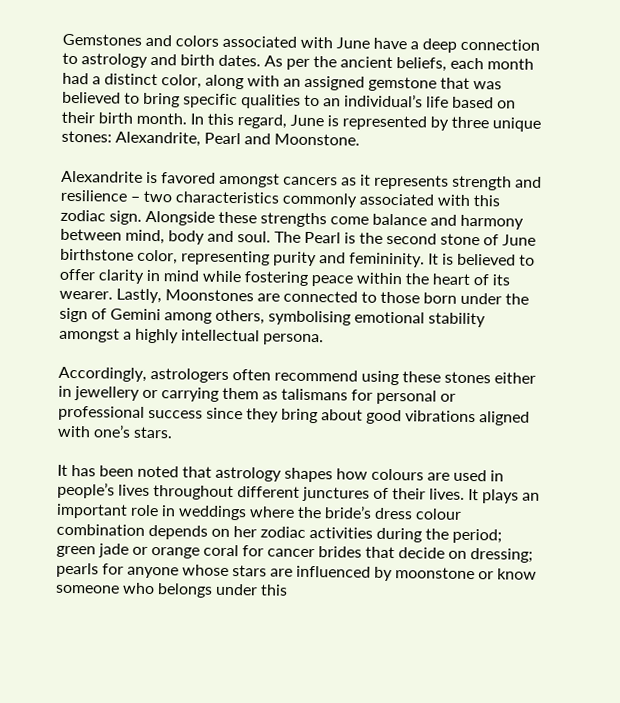Gemstones and colors associated with June have a deep connection to astrology and birth dates. As per the ancient beliefs, each month had a distinct color, along with an assigned gemstone that was believed to bring specific qualities to an individual’s life based on their birth month. In this regard, June is represented by three unique stones: Alexandrite, Pearl and Moonstone.

Alexandrite is favored amongst cancers as it represents strength and resilience – two characteristics commonly associated with this zodiac sign. Alongside these strengths come balance and harmony between mind, body and soul. The Pearl is the second stone of June birthstone color, representing purity and femininity. It is believed to offer clarity in mind while fostering peace within the heart of its wearer. Lastly, Moonstones are connected to those born under the sign of Gemini among others, symbolising emotional stability amongst a highly intellectual persona.

Accordingly, astrologers often recommend using these stones either in jewellery or carrying them as talismans for personal or professional success since they bring about good vibrations aligned with one’s stars.

It has been noted that astrology shapes how colours are used in people’s lives throughout different junctures of their lives. It plays an important role in weddings where the bride’s dress colour combination depends on her zodiac activities during the period; green jade or orange coral for cancer brides that decide on dressing; pearls for anyone whose stars are influenced by moonstone or know someone who belongs under this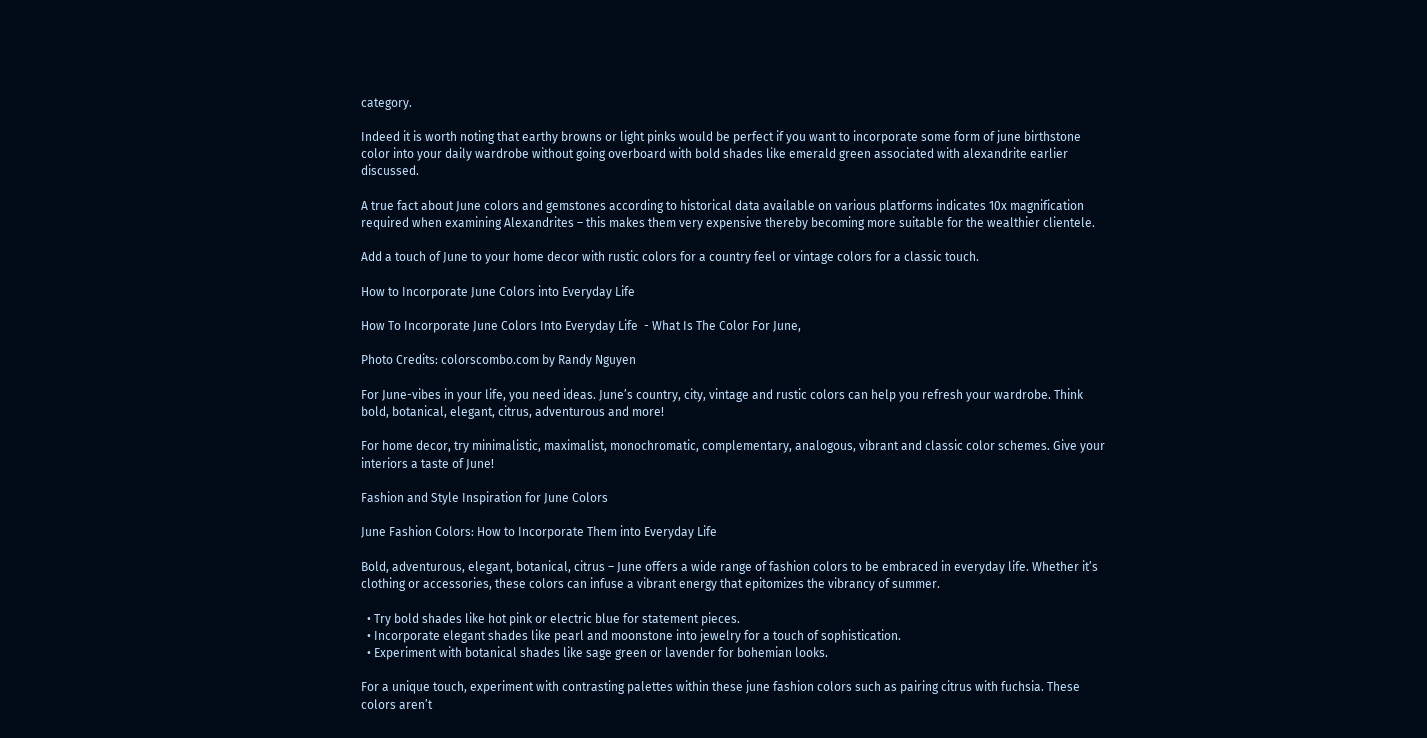category.

Indeed it is worth noting that earthy browns or light pinks would be perfect if you want to incorporate some form of june birthstone color into your daily wardrobe without going overboard with bold shades like emerald green associated with alexandrite earlier discussed.

A true fact about June colors and gemstones according to historical data available on various platforms indicates 10x magnification required when examining Alexandrites – this makes them very expensive thereby becoming more suitable for the wealthier clientele.

Add a touch of June to your home decor with rustic colors for a country feel or vintage colors for a classic touch.

How to Incorporate June Colors into Everyday Life

How To Incorporate June Colors Into Everyday Life  - What Is The Color For June,

Photo Credits: colorscombo.com by Randy Nguyen

For June-vibes in your life, you need ideas. June’s country, city, vintage and rustic colors can help you refresh your wardrobe. Think bold, botanical, elegant, citrus, adventurous and more!

For home decor, try minimalistic, maximalist, monochromatic, complementary, analogous, vibrant and classic color schemes. Give your interiors a taste of June!

Fashion and Style Inspiration for June Colors

June Fashion Colors: How to Incorporate Them into Everyday Life

Bold, adventurous, elegant, botanical, citrus – June offers a wide range of fashion colors to be embraced in everyday life. Whether it’s clothing or accessories, these colors can infuse a vibrant energy that epitomizes the vibrancy of summer.

  • Try bold shades like hot pink or electric blue for statement pieces.
  • Incorporate elegant shades like pearl and moonstone into jewelry for a touch of sophistication.
  • Experiment with botanical shades like sage green or lavender for bohemian looks.

For a unique touch, experiment with contrasting palettes within these june fashion colors such as pairing citrus with fuchsia. These colors aren’t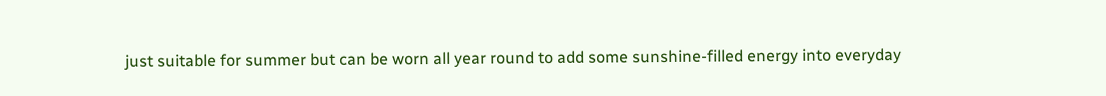just suitable for summer but can be worn all year round to add some sunshine-filled energy into everyday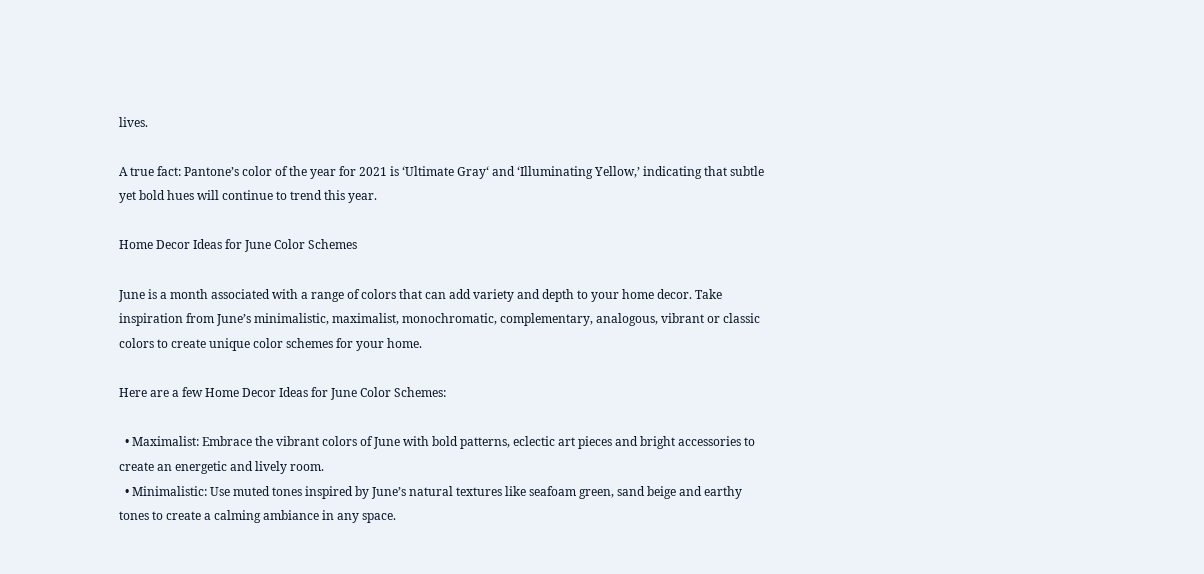lives.

A true fact: Pantone’s color of the year for 2021 is ‘Ultimate Gray‘ and ‘Illuminating Yellow,’ indicating that subtle yet bold hues will continue to trend this year.

Home Decor Ideas for June Color Schemes

June is a month associated with a range of colors that can add variety and depth to your home decor. Take inspiration from June’s minimalistic, maximalist, monochromatic, complementary, analogous, vibrant or classic colors to create unique color schemes for your home.

Here are a few Home Decor Ideas for June Color Schemes:

  • Maximalist: Embrace the vibrant colors of June with bold patterns, eclectic art pieces and bright accessories to create an energetic and lively room.
  • Minimalistic: Use muted tones inspired by June’s natural textures like seafoam green, sand beige and earthy tones to create a calming ambiance in any space.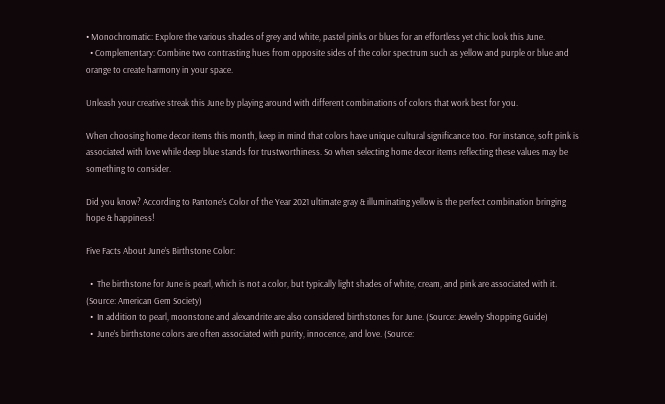• Monochromatic: Explore the various shades of grey and white, pastel pinks or blues for an effortless yet chic look this June.
  • Complementary: Combine two contrasting hues from opposite sides of the color spectrum such as yellow and purple or blue and orange to create harmony in your space.

Unleash your creative streak this June by playing around with different combinations of colors that work best for you.

When choosing home decor items this month, keep in mind that colors have unique cultural significance too. For instance, soft pink is associated with love while deep blue stands for trustworthiness. So when selecting home decor items reflecting these values may be something to consider.

Did you know? According to Pantone’s Color of the Year 2021 ultimate gray & illuminating yellow is the perfect combination bringing hope & happiness!

Five Facts About June’s Birthstone Color:

  •  The birthstone for June is pearl, which is not a color, but typically light shades of white, cream, and pink are associated with it. (Source: American Gem Society)
  •  In addition to pearl, moonstone and alexandrite are also considered birthstones for June. (Source: Jewelry Shopping Guide)
  •  June’s birthstone colors are often associated with purity, innocence, and love. (Source: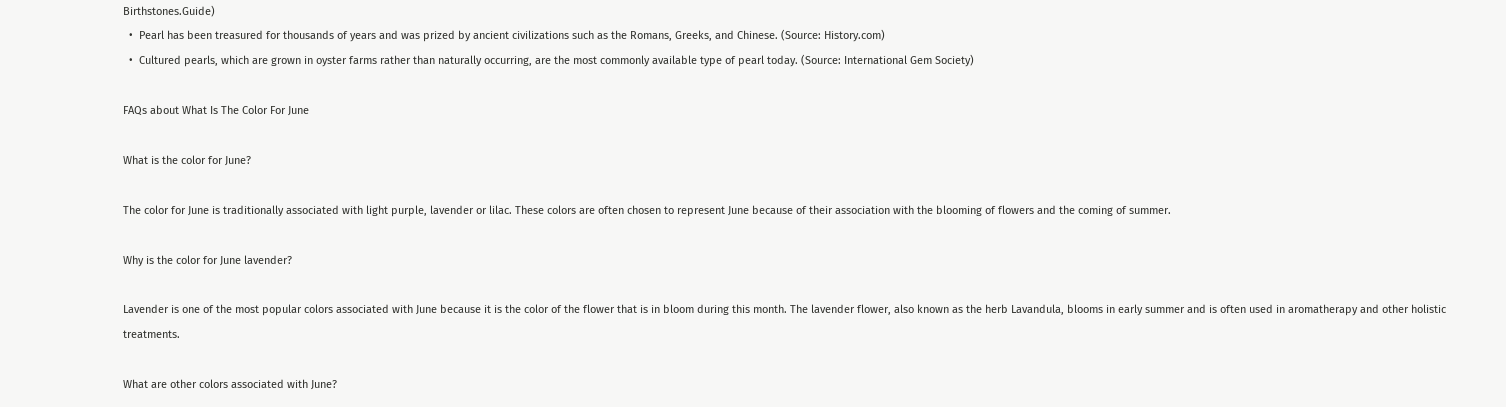Birthstones.Guide)
  •  Pearl has been treasured for thousands of years and was prized by ancient civilizations such as the Romans, Greeks, and Chinese. (Source: History.com)
  •  Cultured pearls, which are grown in oyster farms rather than naturally occurring, are the most commonly available type of pearl today. (Source: International Gem Society)

FAQs about What Is The Color For June

What is the color for June?

The color for June is traditionally associated with light purple, lavender or lilac. These colors are often chosen to represent June because of their association with the blooming of flowers and the coming of summer.

Why is the color for June lavender?

Lavender is one of the most popular colors associated with June because it is the color of the flower that is in bloom during this month. The lavender flower, also known as the herb Lavandula, blooms in early summer and is often used in aromatherapy and other holistic treatments.

What are other colors associated with June?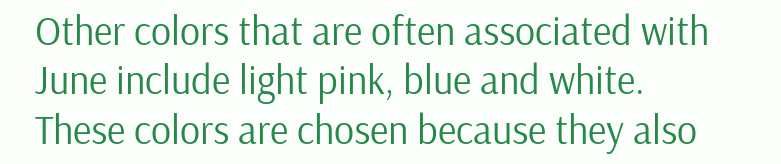Other colors that are often associated with June include light pink, blue and white. These colors are chosen because they also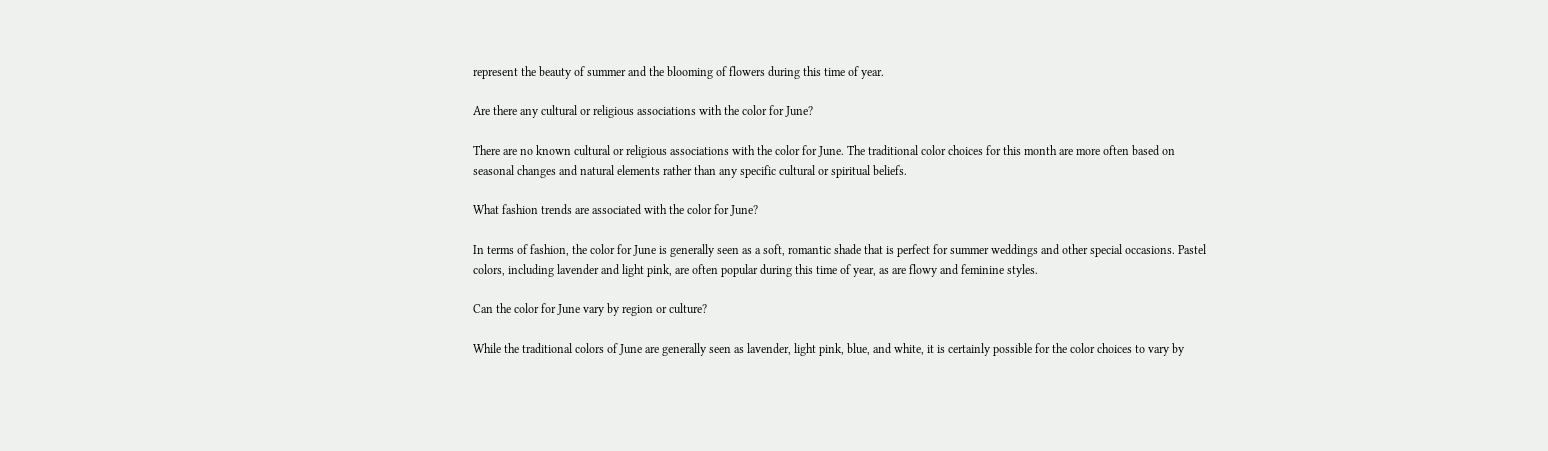represent the beauty of summer and the blooming of flowers during this time of year.

Are there any cultural or religious associations with the color for June?

There are no known cultural or religious associations with the color for June. The traditional color choices for this month are more often based on seasonal changes and natural elements rather than any specific cultural or spiritual beliefs.

What fashion trends are associated with the color for June?

In terms of fashion, the color for June is generally seen as a soft, romantic shade that is perfect for summer weddings and other special occasions. Pastel colors, including lavender and light pink, are often popular during this time of year, as are flowy and feminine styles.

Can the color for June vary by region or culture?

While the traditional colors of June are generally seen as lavender, light pink, blue, and white, it is certainly possible for the color choices to vary by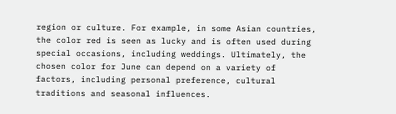region or culture. For example, in some Asian countries, the color red is seen as lucky and is often used during special occasions, including weddings. Ultimately, the chosen color for June can depend on a variety of factors, including personal preference, cultural traditions and seasonal influences.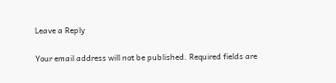Leave a Reply

Your email address will not be published. Required fields are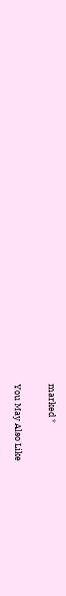marked *

You May Also Like